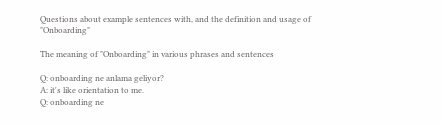Questions about example sentences with, and the definition and usage of "Onboarding"

The meaning of "Onboarding" in various phrases and sentences

Q: onboarding ne anlama geliyor?
A: it's like orientation to me.
Q: onboarding ne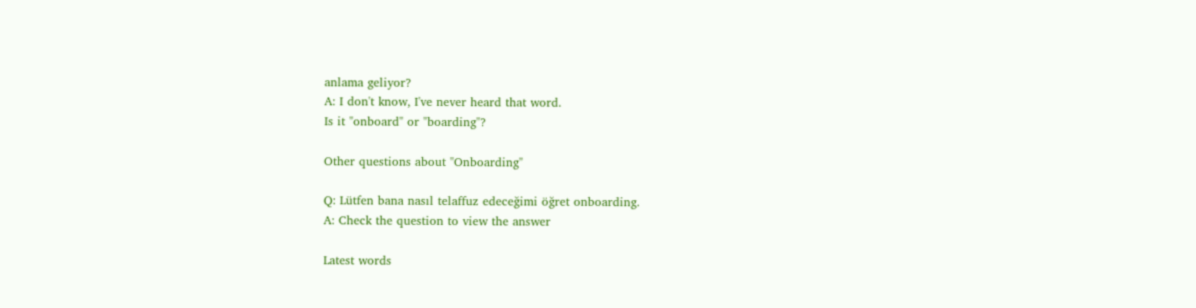anlama geliyor?
A: I don't know, I've never heard that word.
Is it "onboard" or "boarding"?

Other questions about "Onboarding"

Q: Lütfen bana nasıl telaffuz edeceğimi öğret onboarding.
A: Check the question to view the answer

Latest words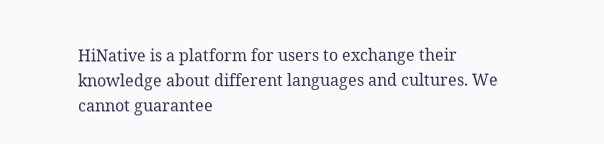HiNative is a platform for users to exchange their knowledge about different languages and cultures. We cannot guarantee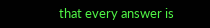that every answer is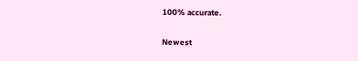100% accurate.

Newest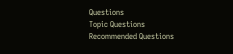Questions
Topic Questions
Recommended Questions